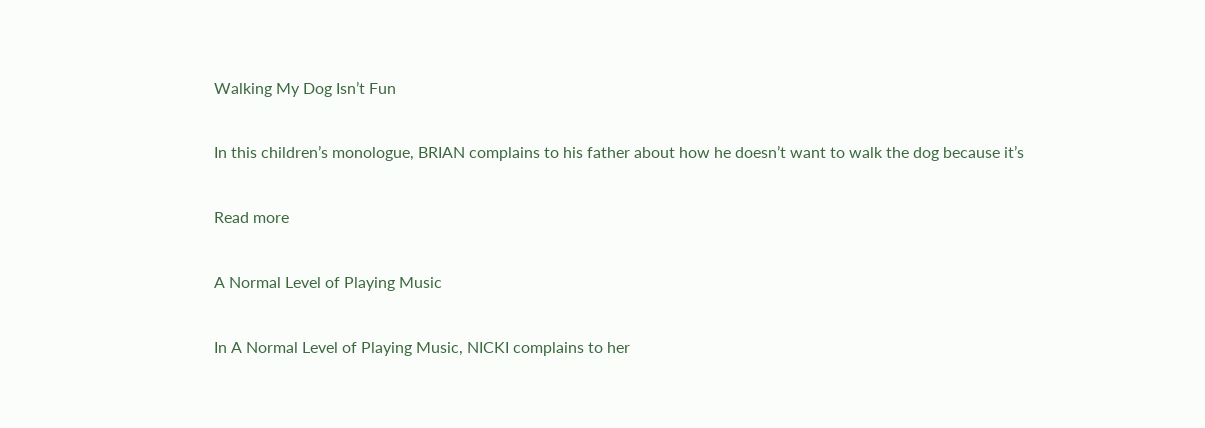Walking My Dog Isn’t Fun

In this children’s monologue, BRIAN complains to his father about how he doesn’t want to walk the dog because it’s

Read more

A Normal Level of Playing Music

In A Normal Level of Playing Music, NICKI complains to her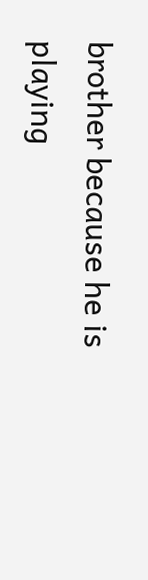brother because he is playing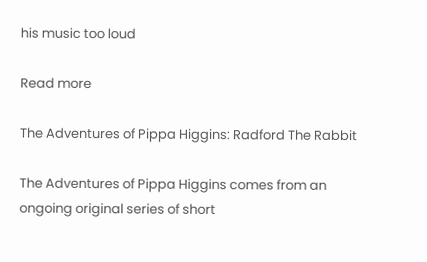his music too loud

Read more

The Adventures of Pippa Higgins: Radford The Rabbit

The Adventures of Pippa Higgins comes from an ongoing original series of short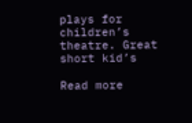plays for children’s theatre. Great short kid’s

Read more